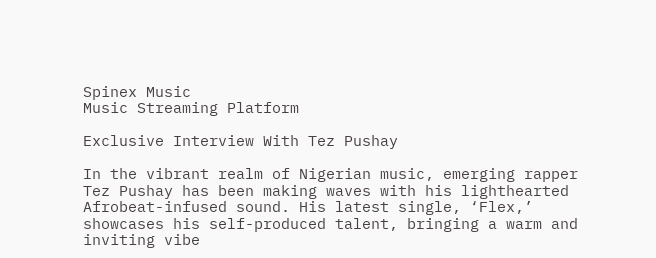Spinex Music
Music Streaming Platform

Exclusive Interview With Tez Pushay

In the vibrant realm of Nigerian music, emerging rapper Tez Pushay has been making waves with his lighthearted Afrobeat-infused sound. His latest single, ‘Flex,’ showcases his self-produced talent, bringing a warm and inviting vibe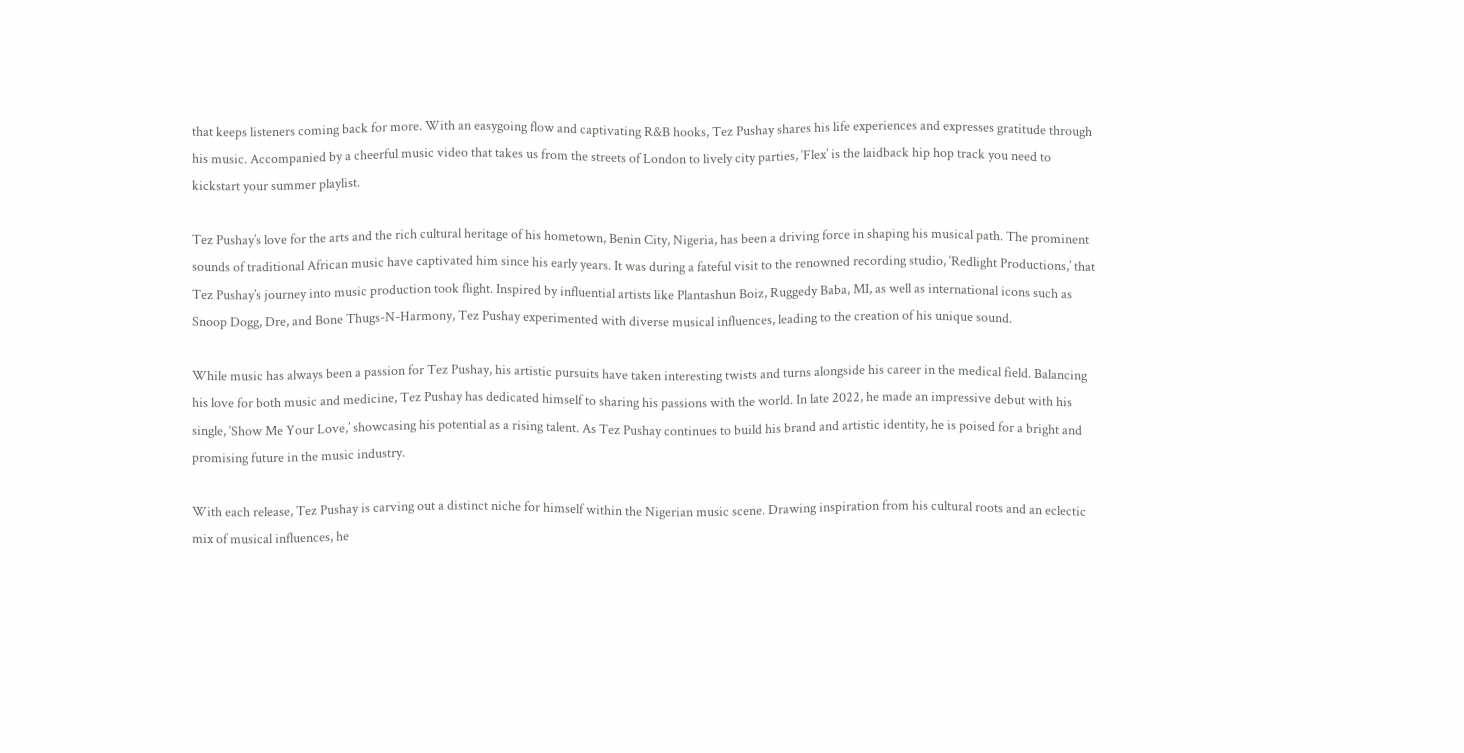that keeps listeners coming back for more. With an easygoing flow and captivating R&B hooks, Tez Pushay shares his life experiences and expresses gratitude through his music. Accompanied by a cheerful music video that takes us from the streets of London to lively city parties, ‘Flex’ is the laidback hip hop track you need to kickstart your summer playlist.

Tez Pushay’s love for the arts and the rich cultural heritage of his hometown, Benin City, Nigeria, has been a driving force in shaping his musical path. The prominent sounds of traditional African music have captivated him since his early years. It was during a fateful visit to the renowned recording studio, ‘Redlight Productions,’ that Tez Pushay’s journey into music production took flight. Inspired by influential artists like Plantashun Boiz, Ruggedy Baba, MI, as well as international icons such as Snoop Dogg, Dre, and Bone Thugs-N-Harmony, Tez Pushay experimented with diverse musical influences, leading to the creation of his unique sound.

While music has always been a passion for Tez Pushay, his artistic pursuits have taken interesting twists and turns alongside his career in the medical field. Balancing his love for both music and medicine, Tez Pushay has dedicated himself to sharing his passions with the world. In late 2022, he made an impressive debut with his single, ‘Show Me Your Love,’ showcasing his potential as a rising talent. As Tez Pushay continues to build his brand and artistic identity, he is poised for a bright and promising future in the music industry.

With each release, Tez Pushay is carving out a distinct niche for himself within the Nigerian music scene. Drawing inspiration from his cultural roots and an eclectic mix of musical influences, he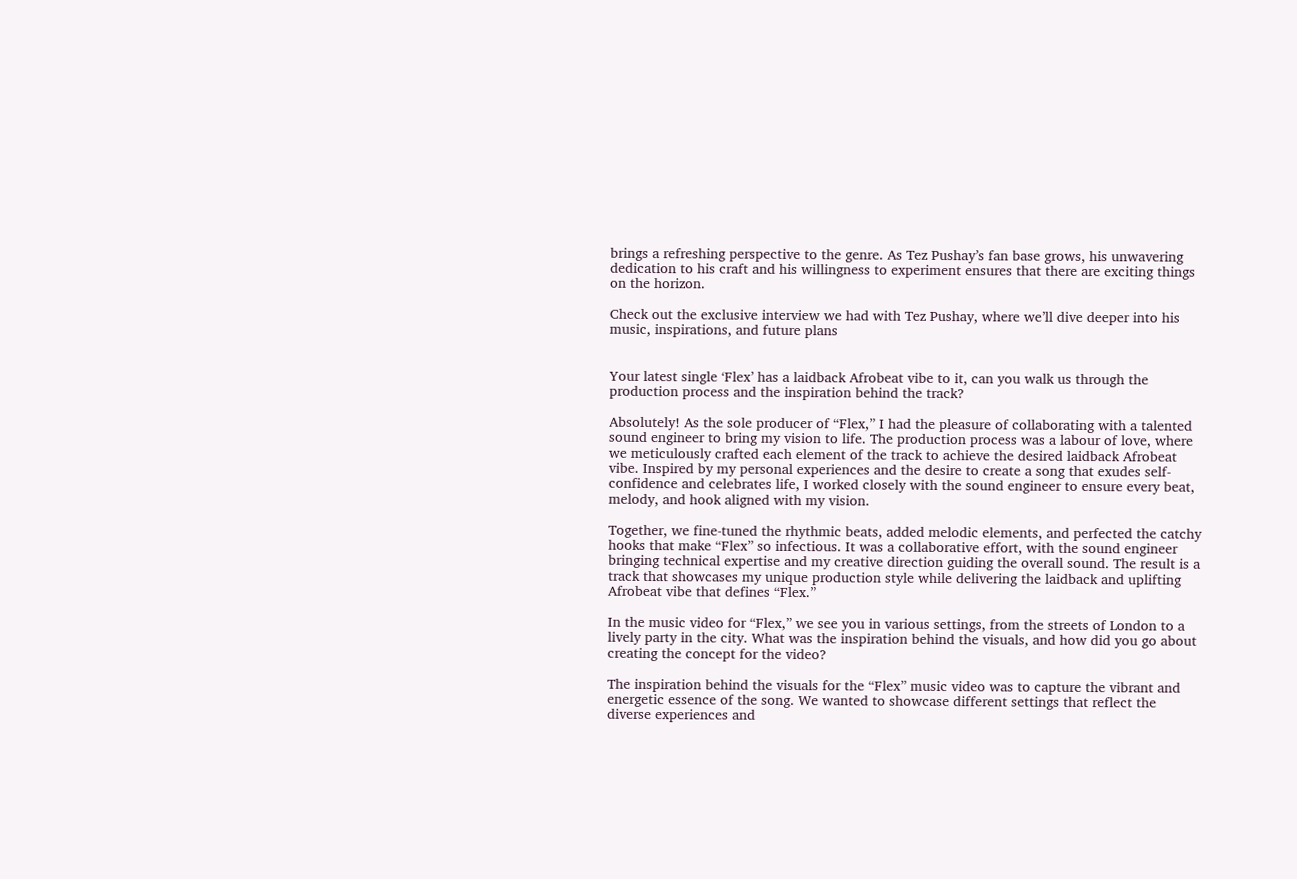brings a refreshing perspective to the genre. As Tez Pushay’s fan base grows, his unwavering dedication to his craft and his willingness to experiment ensures that there are exciting things on the horizon.

Check out the exclusive interview we had with Tez Pushay, where we’ll dive deeper into his music, inspirations, and future plans


Your latest single ‘Flex’ has a laidback Afrobeat vibe to it, can you walk us through the production process and the inspiration behind the track?

Absolutely! As the sole producer of “Flex,” I had the pleasure of collaborating with a talented sound engineer to bring my vision to life. The production process was a labour of love, where we meticulously crafted each element of the track to achieve the desired laidback Afrobeat vibe. Inspired by my personal experiences and the desire to create a song that exudes self-confidence and celebrates life, I worked closely with the sound engineer to ensure every beat, melody, and hook aligned with my vision.

Together, we fine-tuned the rhythmic beats, added melodic elements, and perfected the catchy hooks that make “Flex” so infectious. It was a collaborative effort, with the sound engineer bringing technical expertise and my creative direction guiding the overall sound. The result is a track that showcases my unique production style while delivering the laidback and uplifting Afrobeat vibe that defines “Flex.”

In the music video for “Flex,” we see you in various settings, from the streets of London to a lively party in the city. What was the inspiration behind the visuals, and how did you go about creating the concept for the video?

The inspiration behind the visuals for the “Flex” music video was to capture the vibrant and energetic essence of the song. We wanted to showcase different settings that reflect the diverse experiences and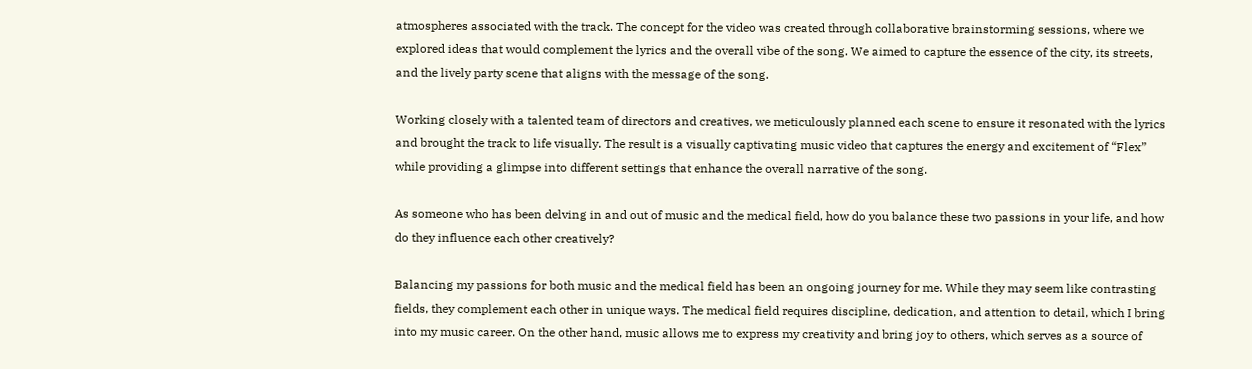atmospheres associated with the track. The concept for the video was created through collaborative brainstorming sessions, where we explored ideas that would complement the lyrics and the overall vibe of the song. We aimed to capture the essence of the city, its streets, and the lively party scene that aligns with the message of the song.

Working closely with a talented team of directors and creatives, we meticulously planned each scene to ensure it resonated with the lyrics and brought the track to life visually. The result is a visually captivating music video that captures the energy and excitement of “Flex” while providing a glimpse into different settings that enhance the overall narrative of the song.

As someone who has been delving in and out of music and the medical field, how do you balance these two passions in your life, and how do they influence each other creatively?

Balancing my passions for both music and the medical field has been an ongoing journey for me. While they may seem like contrasting fields, they complement each other in unique ways. The medical field requires discipline, dedication, and attention to detail, which I bring into my music career. On the other hand, music allows me to express my creativity and bring joy to others, which serves as a source of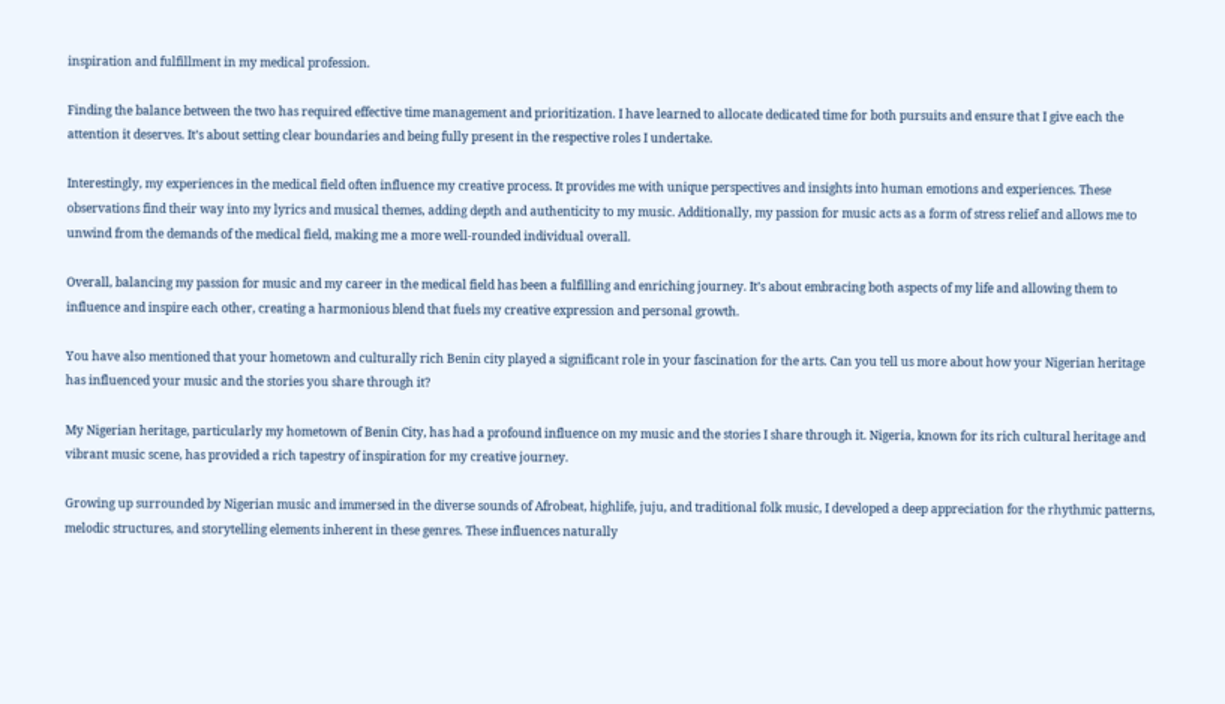inspiration and fulfillment in my medical profession.

Finding the balance between the two has required effective time management and prioritization. I have learned to allocate dedicated time for both pursuits and ensure that I give each the attention it deserves. It’s about setting clear boundaries and being fully present in the respective roles I undertake.

Interestingly, my experiences in the medical field often influence my creative process. It provides me with unique perspectives and insights into human emotions and experiences. These observations find their way into my lyrics and musical themes, adding depth and authenticity to my music. Additionally, my passion for music acts as a form of stress relief and allows me to unwind from the demands of the medical field, making me a more well-rounded individual overall.

Overall, balancing my passion for music and my career in the medical field has been a fulfilling and enriching journey. It’s about embracing both aspects of my life and allowing them to influence and inspire each other, creating a harmonious blend that fuels my creative expression and personal growth.

You have also mentioned that your hometown and culturally rich Benin city played a significant role in your fascination for the arts. Can you tell us more about how your Nigerian heritage has influenced your music and the stories you share through it?

My Nigerian heritage, particularly my hometown of Benin City, has had a profound influence on my music and the stories I share through it. Nigeria, known for its rich cultural heritage and vibrant music scene, has provided a rich tapestry of inspiration for my creative journey.

Growing up surrounded by Nigerian music and immersed in the diverse sounds of Afrobeat, highlife, juju, and traditional folk music, I developed a deep appreciation for the rhythmic patterns, melodic structures, and storytelling elements inherent in these genres. These influences naturally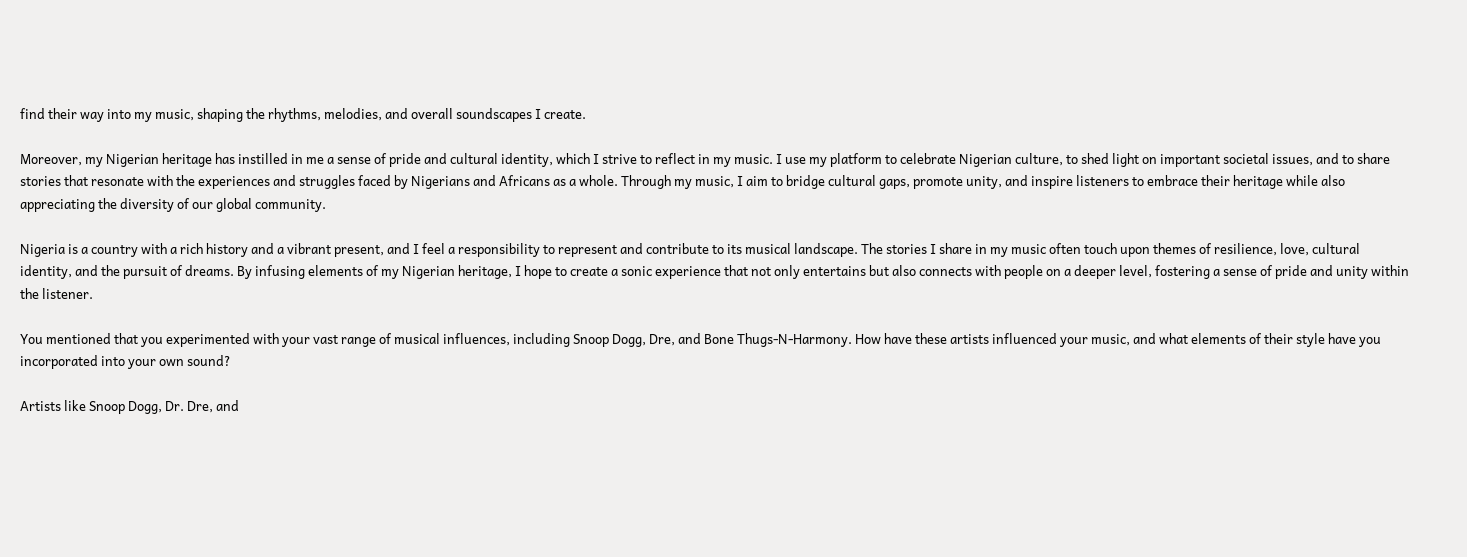find their way into my music, shaping the rhythms, melodies, and overall soundscapes I create.

Moreover, my Nigerian heritage has instilled in me a sense of pride and cultural identity, which I strive to reflect in my music. I use my platform to celebrate Nigerian culture, to shed light on important societal issues, and to share stories that resonate with the experiences and struggles faced by Nigerians and Africans as a whole. Through my music, I aim to bridge cultural gaps, promote unity, and inspire listeners to embrace their heritage while also appreciating the diversity of our global community.

Nigeria is a country with a rich history and a vibrant present, and I feel a responsibility to represent and contribute to its musical landscape. The stories I share in my music often touch upon themes of resilience, love, cultural identity, and the pursuit of dreams. By infusing elements of my Nigerian heritage, I hope to create a sonic experience that not only entertains but also connects with people on a deeper level, fostering a sense of pride and unity within the listener.

You mentioned that you experimented with your vast range of musical influences, including Snoop Dogg, Dre, and Bone Thugs-N-Harmony. How have these artists influenced your music, and what elements of their style have you incorporated into your own sound?

Artists like Snoop Dogg, Dr. Dre, and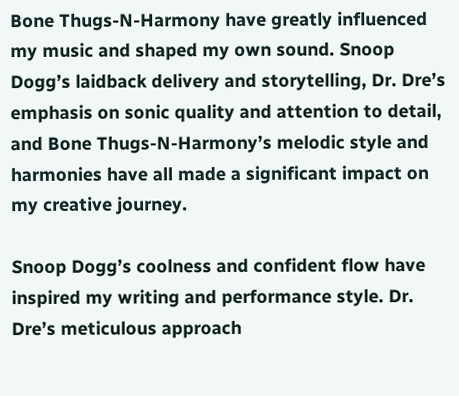Bone Thugs-N-Harmony have greatly influenced my music and shaped my own sound. Snoop Dogg’s laidback delivery and storytelling, Dr. Dre’s emphasis on sonic quality and attention to detail, and Bone Thugs-N-Harmony’s melodic style and harmonies have all made a significant impact on my creative journey.

Snoop Dogg’s coolness and confident flow have inspired my writing and performance style. Dr. Dre’s meticulous approach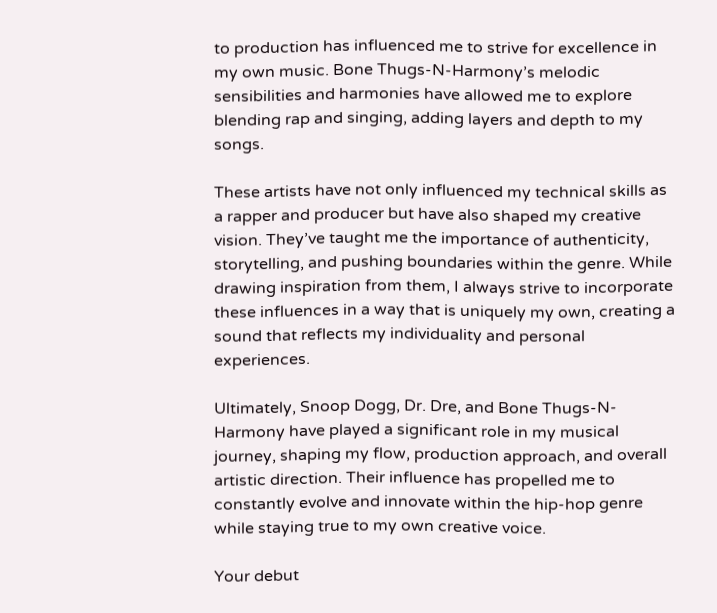to production has influenced me to strive for excellence in my own music. Bone Thugs-N-Harmony’s melodic sensibilities and harmonies have allowed me to explore blending rap and singing, adding layers and depth to my songs.

These artists have not only influenced my technical skills as a rapper and producer but have also shaped my creative vision. They’ve taught me the importance of authenticity, storytelling, and pushing boundaries within the genre. While drawing inspiration from them, I always strive to incorporate these influences in a way that is uniquely my own, creating a sound that reflects my individuality and personal experiences.

Ultimately, Snoop Dogg, Dr. Dre, and Bone Thugs-N-Harmony have played a significant role in my musical journey, shaping my flow, production approach, and overall artistic direction. Their influence has propelled me to constantly evolve and innovate within the hip-hop genre while staying true to my own creative voice.

Your debut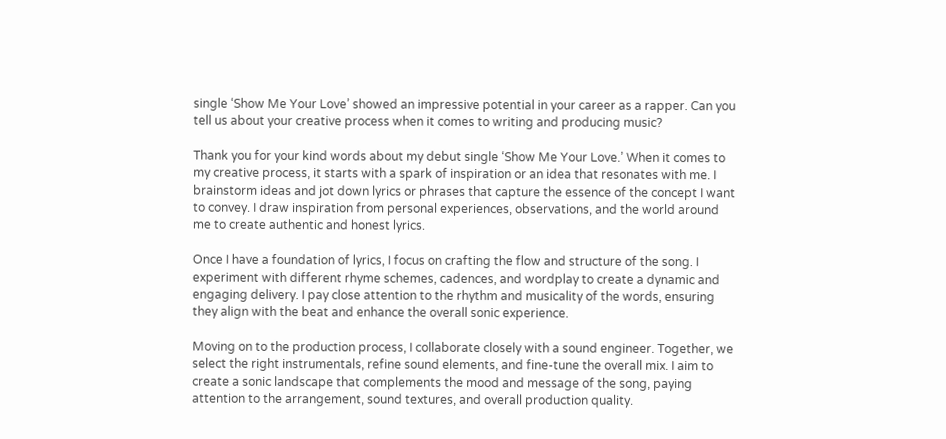single ‘Show Me Your Love’ showed an impressive potential in your career as a rapper. Can you tell us about your creative process when it comes to writing and producing music?

Thank you for your kind words about my debut single ‘Show Me Your Love.’ When it comes to my creative process, it starts with a spark of inspiration or an idea that resonates with me. I brainstorm ideas and jot down lyrics or phrases that capture the essence of the concept I want to convey. I draw inspiration from personal experiences, observations, and the world around me to create authentic and honest lyrics.

Once I have a foundation of lyrics, I focus on crafting the flow and structure of the song. I experiment with different rhyme schemes, cadences, and wordplay to create a dynamic and engaging delivery. I pay close attention to the rhythm and musicality of the words, ensuring they align with the beat and enhance the overall sonic experience.

Moving on to the production process, I collaborate closely with a sound engineer. Together, we select the right instrumentals, refine sound elements, and fine-tune the overall mix. I aim to create a sonic landscape that complements the mood and message of the song, paying attention to the arrangement, sound textures, and overall production quality.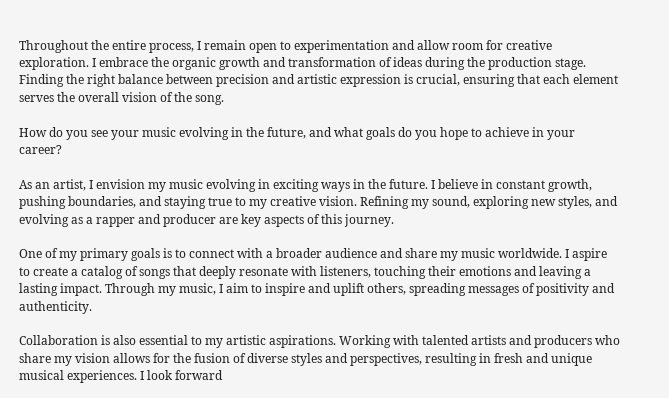Throughout the entire process, I remain open to experimentation and allow room for creative exploration. I embrace the organic growth and transformation of ideas during the production stage. Finding the right balance between precision and artistic expression is crucial, ensuring that each element serves the overall vision of the song.

How do you see your music evolving in the future, and what goals do you hope to achieve in your career?

As an artist, I envision my music evolving in exciting ways in the future. I believe in constant growth, pushing boundaries, and staying true to my creative vision. Refining my sound, exploring new styles, and evolving as a rapper and producer are key aspects of this journey.

One of my primary goals is to connect with a broader audience and share my music worldwide. I aspire to create a catalog of songs that deeply resonate with listeners, touching their emotions and leaving a lasting impact. Through my music, I aim to inspire and uplift others, spreading messages of positivity and authenticity.

Collaboration is also essential to my artistic aspirations. Working with talented artists and producers who share my vision allows for the fusion of diverse styles and perspectives, resulting in fresh and unique musical experiences. I look forward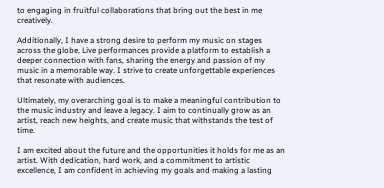to engaging in fruitful collaborations that bring out the best in me creatively.

Additionally, I have a strong desire to perform my music on stages across the globe. Live performances provide a platform to establish a deeper connection with fans, sharing the energy and passion of my music in a memorable way. I strive to create unforgettable experiences that resonate with audiences.

Ultimately, my overarching goal is to make a meaningful contribution to the music industry and leave a legacy. I aim to continually grow as an artist, reach new heights, and create music that withstands the test of time.

I am excited about the future and the opportunities it holds for me as an artist. With dedication, hard work, and a commitment to artistic excellence, I am confident in achieving my goals and making a lasting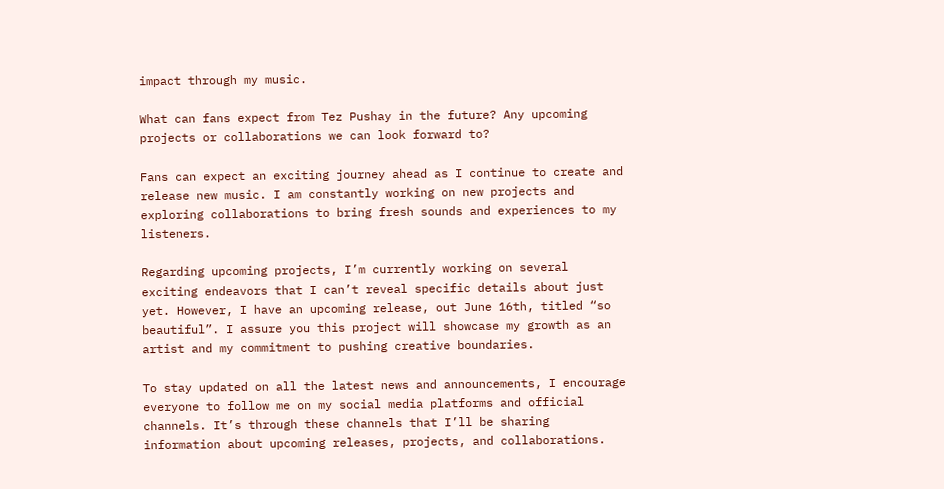impact through my music.

What can fans expect from Tez Pushay in the future? Any upcoming projects or collaborations we can look forward to?

Fans can expect an exciting journey ahead as I continue to create and release new music. I am constantly working on new projects and exploring collaborations to bring fresh sounds and experiences to my listeners.

Regarding upcoming projects, I’m currently working on several exciting endeavors that I can’t reveal specific details about just yet. However, I have an upcoming release, out June 16th, titled “so beautiful”. I assure you this project will showcase my growth as an artist and my commitment to pushing creative boundaries.

To stay updated on all the latest news and announcements, I encourage everyone to follow me on my social media platforms and official channels. It’s through these channels that I’ll be sharing information about upcoming releases, projects, and collaborations.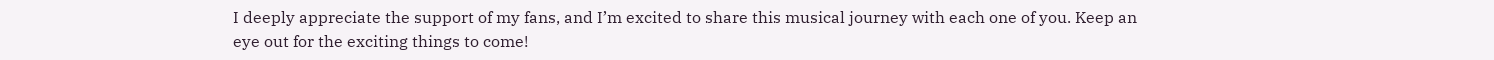I deeply appreciate the support of my fans, and I’m excited to share this musical journey with each one of you. Keep an eye out for the exciting things to come!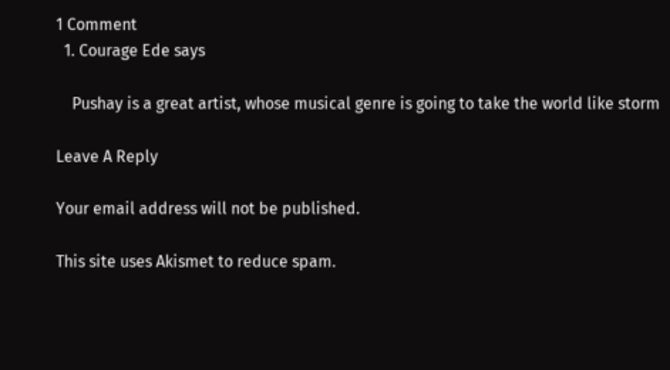1 Comment
  1. Courage Ede says

    Pushay is a great artist, whose musical genre is going to take the world like storm

Leave A Reply

Your email address will not be published.

This site uses Akismet to reduce spam.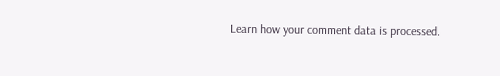Learn how your comment data is processed.